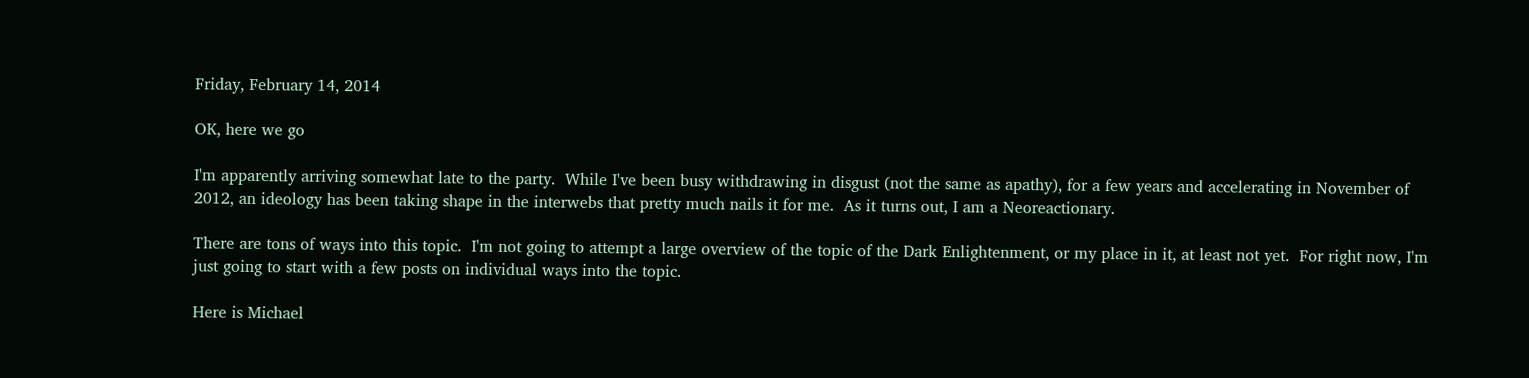Friday, February 14, 2014

OK, here we go

I'm apparently arriving somewhat late to the party.  While I've been busy withdrawing in disgust (not the same as apathy), for a few years and accelerating in November of 2012, an ideology has been taking shape in the interwebs that pretty much nails it for me.  As it turns out, I am a Neoreactionary.

There are tons of ways into this topic.  I'm not going to attempt a large overview of the topic of the Dark Enlightenment, or my place in it, at least not yet.  For right now, I'm just going to start with a few posts on individual ways into the topic.

Here is Michael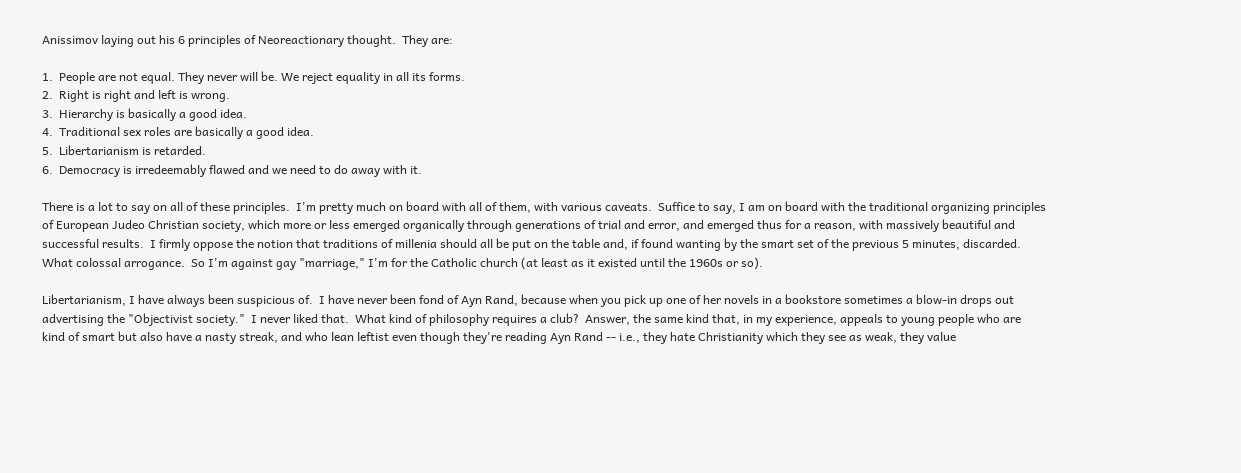Anissimov laying out his 6 principles of Neoreactionary thought.  They are:

1.  People are not equal. They never will be. We reject equality in all its forms.
2.  Right is right and left is wrong.
3.  Hierarchy is basically a good idea.
4.  Traditional sex roles are basically a good idea.
5.  Libertarianism is retarded.
6.  Democracy is irredeemably flawed and we need to do away with it.

There is a lot to say on all of these principles.  I'm pretty much on board with all of them, with various caveats.  Suffice to say, I am on board with the traditional organizing principles of European Judeo Christian society, which more or less emerged organically through generations of trial and error, and emerged thus for a reason, with massively beautiful and successful results.  I firmly oppose the notion that traditions of millenia should all be put on the table and, if found wanting by the smart set of the previous 5 minutes, discarded.  What colossal arrogance.  So I'm against gay "marriage," I'm for the Catholic church (at least as it existed until the 1960s or so).

Libertarianism, I have always been suspicious of.  I have never been fond of Ayn Rand, because when you pick up one of her novels in a bookstore sometimes a blow-in drops out advertising the "Objectivist society."  I never liked that.  What kind of philosophy requires a club?  Answer, the same kind that, in my experience, appeals to young people who are kind of smart but also have a nasty streak, and who lean leftist even though they're reading Ayn Rand -- i.e., they hate Christianity which they see as weak, they value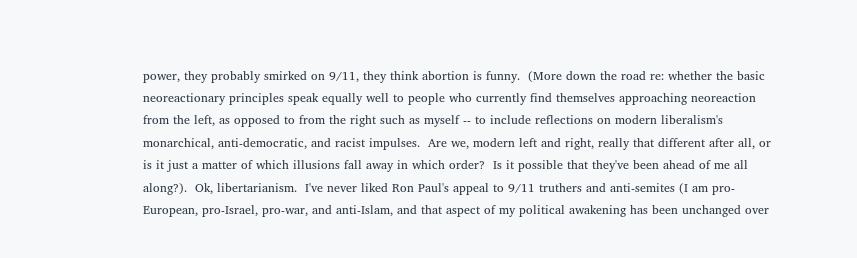power, they probably smirked on 9/11, they think abortion is funny.  (More down the road re: whether the basic neoreactionary principles speak equally well to people who currently find themselves approaching neoreaction from the left, as opposed to from the right such as myself -- to include reflections on modern liberalism's monarchical, anti-democratic, and racist impulses.  Are we, modern left and right, really that different after all, or is it just a matter of which illusions fall away in which order?  Is it possible that they've been ahead of me all along?).  Ok, libertarianism.  I've never liked Ron Paul's appeal to 9/11 truthers and anti-semites (I am pro-European, pro-Israel, pro-war, and anti-Islam, and that aspect of my political awakening has been unchanged over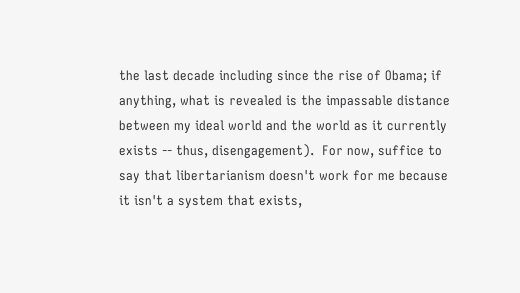the last decade including since the rise of Obama; if anything, what is revealed is the impassable distance between my ideal world and the world as it currently exists -- thus, disengagement).  For now, suffice to say that libertarianism doesn't work for me because it isn't a system that exists,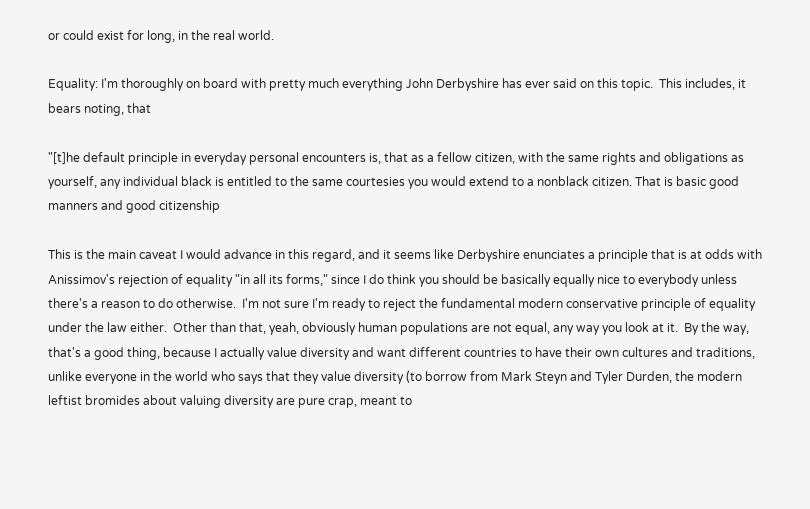or could exist for long, in the real world.

Equality: I'm thoroughly on board with pretty much everything John Derbyshire has ever said on this topic.  This includes, it bears noting, that

"[t]he default principle in everyday personal encounters is, that as a fellow citizen, with the same rights and obligations as yourself, any individual black is entitled to the same courtesies you would extend to a nonblack citizen. That is basic good manners and good citizenship

This is the main caveat I would advance in this regard, and it seems like Derbyshire enunciates a principle that is at odds with Anissimov's rejection of equality "in all its forms," since I do think you should be basically equally nice to everybody unless there's a reason to do otherwise.  I'm not sure I'm ready to reject the fundamental modern conservative principle of equality under the law either.  Other than that, yeah, obviously human populations are not equal, any way you look at it.  By the way, that's a good thing, because I actually value diversity and want different countries to have their own cultures and traditions, unlike everyone in the world who says that they value diversity (to borrow from Mark Steyn and Tyler Durden, the modern leftist bromides about valuing diversity are pure crap, meant to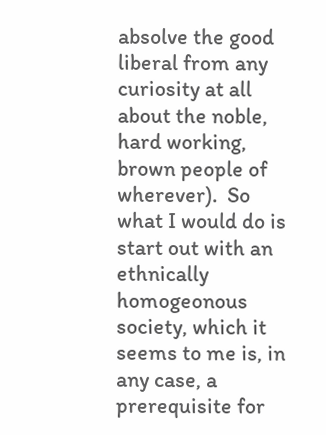absolve the good liberal from any curiosity at all about the noble, hard working, brown people of wherever).  So what I would do is start out with an ethnically homogeonous society, which it seems to me is, in any case, a prerequisite for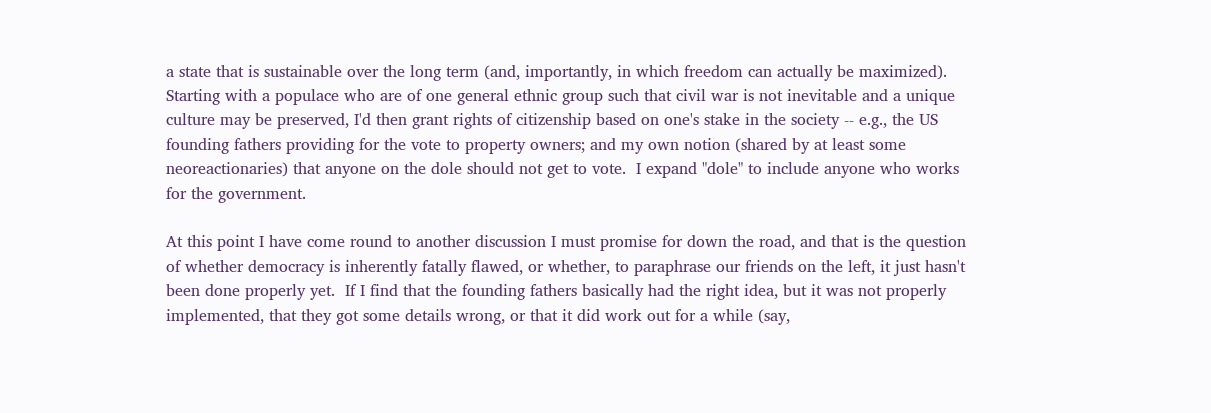a state that is sustainable over the long term (and, importantly, in which freedom can actually be maximized).  Starting with a populace who are of one general ethnic group such that civil war is not inevitable and a unique culture may be preserved, I'd then grant rights of citizenship based on one's stake in the society -- e.g., the US founding fathers providing for the vote to property owners; and my own notion (shared by at least some neoreactionaries) that anyone on the dole should not get to vote.  I expand "dole" to include anyone who works for the government.

At this point I have come round to another discussion I must promise for down the road, and that is the question of whether democracy is inherently fatally flawed, or whether, to paraphrase our friends on the left, it just hasn't been done properly yet.  If I find that the founding fathers basically had the right idea, but it was not properly implemented, that they got some details wrong, or that it did work out for a while (say,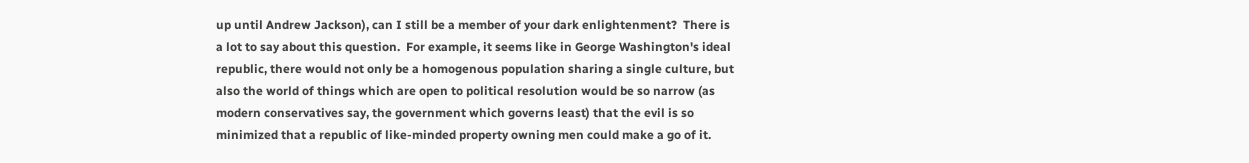up until Andrew Jackson), can I still be a member of your dark enlightenment?  There is a lot to say about this question.  For example, it seems like in George Washington's ideal republic, there would not only be a homogenous population sharing a single culture, but also the world of things which are open to political resolution would be so narrow (as modern conservatives say, the government which governs least) that the evil is so minimized that a republic of like-minded property owning men could make a go of it.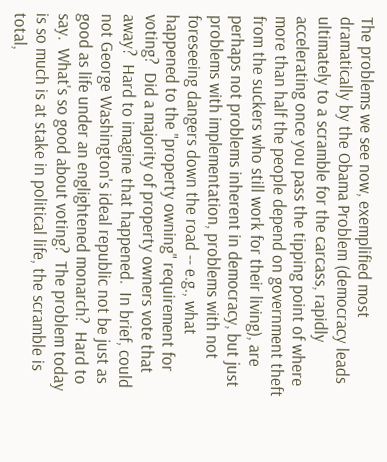The problems we see now, exemplified most dramatically by the Obama Problem (democracy leads ultimately to a scramble for the carcass, rapidly accelerating once you pass the tipping point of where more than half the people depend on government theft from the suckers who still work for their living), are perhaps not problems inherent in democracy, but just problems with implementation, problems with not foreseeing dangers down the road -- e.g., what happened to the "property owning" requirement for voting?  Did a majority of property owners vote that away?  Hard to imagine that happened.  In brief, could not George Washington's ideal republic not be just as good as life under an englightened monarch?  Hard to say.  What's so good about voting?  The problem today is so much is at stake in political life, the scramble is total,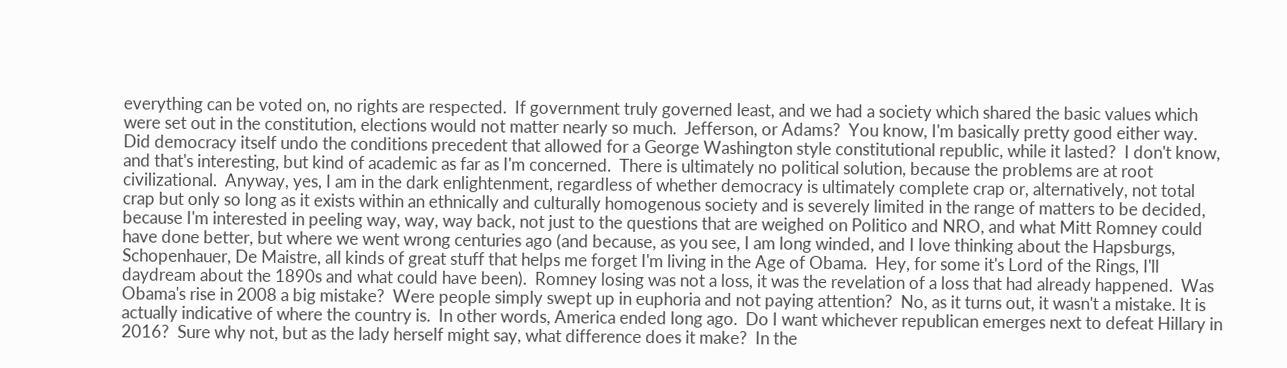everything can be voted on, no rights are respected.  If government truly governed least, and we had a society which shared the basic values which were set out in the constitution, elections would not matter nearly so much.  Jefferson, or Adams?  You know, I'm basically pretty good either way.  Did democracy itself undo the conditions precedent that allowed for a George Washington style constitutional republic, while it lasted?  I don't know, and that's interesting, but kind of academic as far as I'm concerned.  There is ultimately no political solution, because the problems are at root civilizational.  Anyway, yes, I am in the dark enlightenment, regardless of whether democracy is ultimately complete crap or, alternatively, not total crap but only so long as it exists within an ethnically and culturally homogenous society and is severely limited in the range of matters to be decided, because I'm interested in peeling way, way, way back, not just to the questions that are weighed on Politico and NRO, and what Mitt Romney could have done better, but where we went wrong centuries ago (and because, as you see, I am long winded, and I love thinking about the Hapsburgs, Schopenhauer, De Maistre, all kinds of great stuff that helps me forget I'm living in the Age of Obama.  Hey, for some it's Lord of the Rings, I'll daydream about the 1890s and what could have been).  Romney losing was not a loss, it was the revelation of a loss that had already happened.  Was Obama's rise in 2008 a big mistake?  Were people simply swept up in euphoria and not paying attention?  No, as it turns out, it wasn't a mistake. It is actually indicative of where the country is.  In other words, America ended long ago.  Do I want whichever republican emerges next to defeat Hillary in 2016?  Sure why not, but as the lady herself might say, what difference does it make?  In the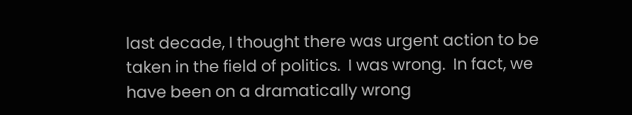last decade, I thought there was urgent action to be taken in the field of politics.  I was wrong.  In fact, we have been on a dramatically wrong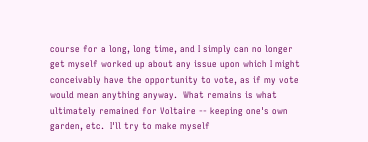course for a long, long time, and I simply can no longer get myself worked up about any issue upon which I might conceivably have the opportunity to vote, as if my vote would mean anything anyway.  What remains is what ultimately remained for Voltaire -- keeping one's own garden, etc.  I'll try to make myself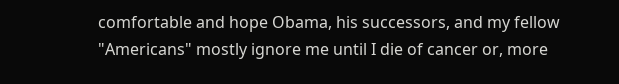comfortable and hope Obama, his successors, and my fellow "Americans" mostly ignore me until I die of cancer or, more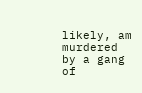likely, am murdered by a gang of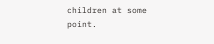children at some point.